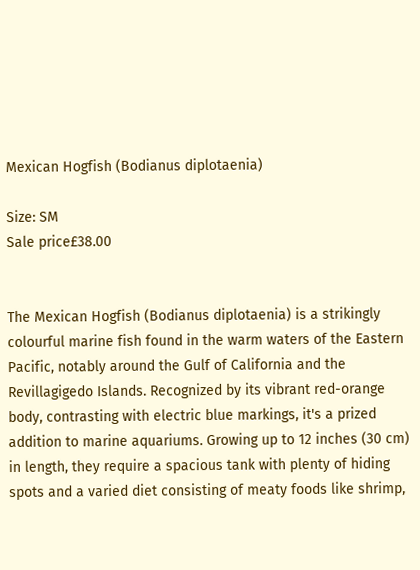Mexican Hogfish (Bodianus diplotaenia)

Size: SM
Sale price£38.00


The Mexican Hogfish (Bodianus diplotaenia) is a strikingly colourful marine fish found in the warm waters of the Eastern Pacific, notably around the Gulf of California and the Revillagigedo Islands. Recognized by its vibrant red-orange body, contrasting with electric blue markings, it's a prized addition to marine aquariums. Growing up to 12 inches (30 cm) in length, they require a spacious tank with plenty of hiding spots and a varied diet consisting of meaty foods like shrimp,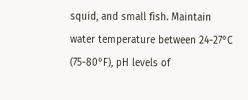squid, and small fish. Maintain water temperature between 24-27°C (75-80°F), pH levels of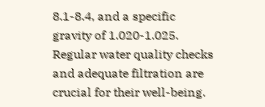8.1-8.4, and a specific gravity of 1.020-1.025. Regular water quality checks and adequate filtration are crucial for their well-being.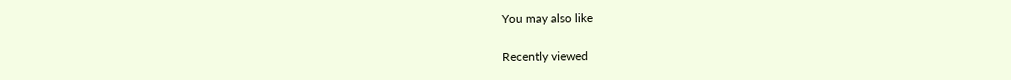You may also like

Recently viewed